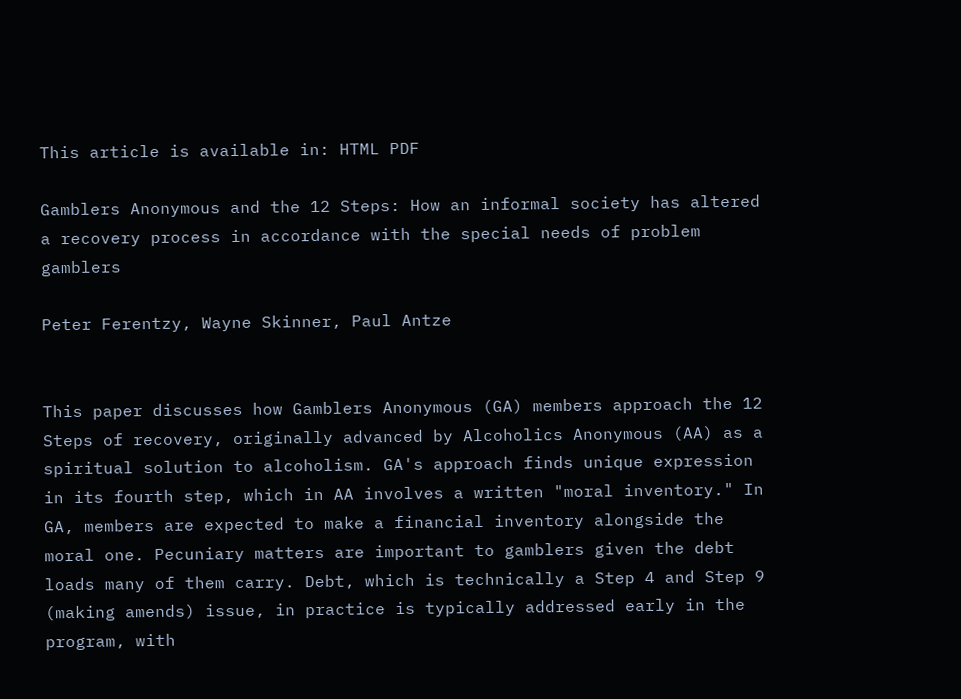This article is available in: HTML PDF

Gamblers Anonymous and the 12 Steps: How an informal society has altered a recovery process in accordance with the special needs of problem gamblers

Peter Ferentzy, Wayne Skinner, Paul Antze


This paper discusses how Gamblers Anonymous (GA) members approach the 12 Steps of recovery, originally advanced by Alcoholics Anonymous (AA) as a spiritual solution to alcoholism. GA's approach finds unique expression in its fourth step, which in AA involves a written "moral inventory." In GA, members are expected to make a financial inventory alongside the moral one. Pecuniary matters are important to gamblers given the debt loads many of them carry. Debt, which is technically a Step 4 and Step 9 (making amends) issue, in practice is typically addressed early in the program, with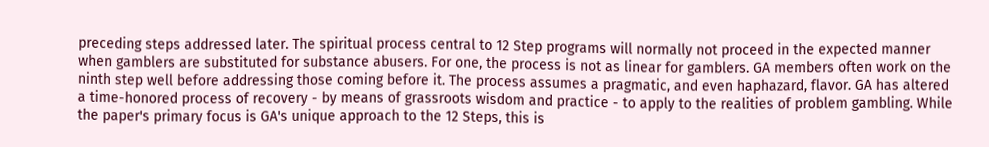preceding steps addressed later. The spiritual process central to 12 Step programs will normally not proceed in the expected manner when gamblers are substituted for substance abusers. For one, the process is not as linear for gamblers. GA members often work on the ninth step well before addressing those coming before it. The process assumes a pragmatic, and even haphazard, flavor. GA has altered a time-honored process of recovery - by means of grassroots wisdom and practice - to apply to the realities of problem gambling. While the paper's primary focus is GA's unique approach to the 12 Steps, this is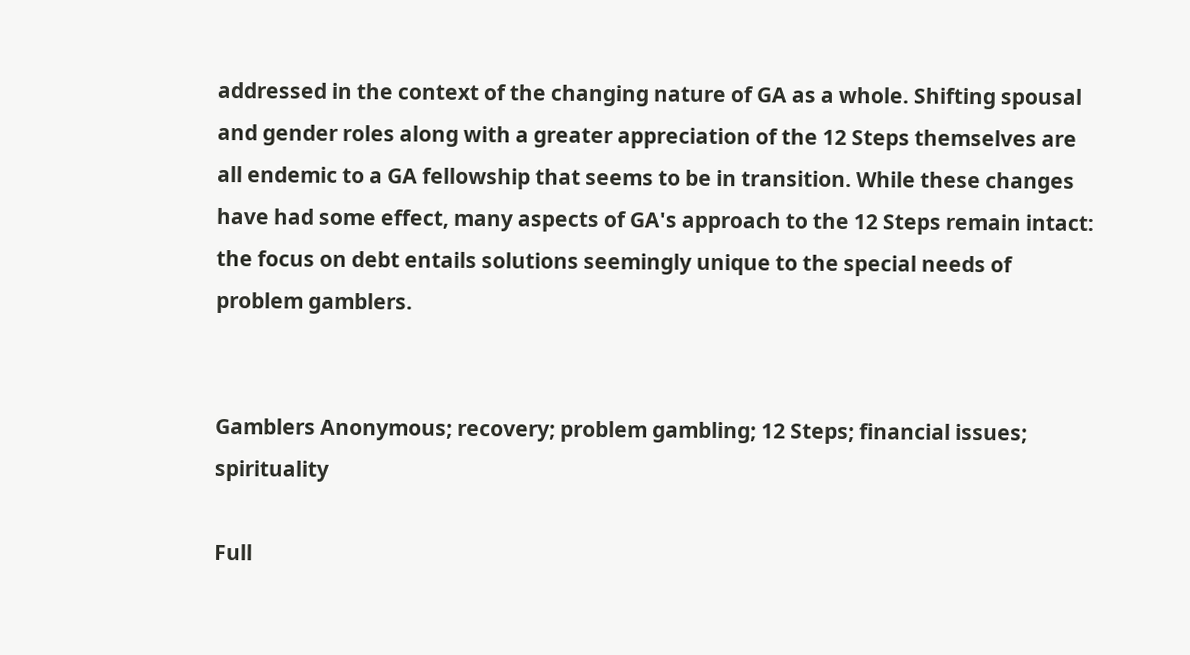addressed in the context of the changing nature of GA as a whole. Shifting spousal and gender roles along with a greater appreciation of the 12 Steps themselves are all endemic to a GA fellowship that seems to be in transition. While these changes have had some effect, many aspects of GA's approach to the 12 Steps remain intact: the focus on debt entails solutions seemingly unique to the special needs of problem gamblers.


Gamblers Anonymous; recovery; problem gambling; 12 Steps; financial issues; spirituality

Full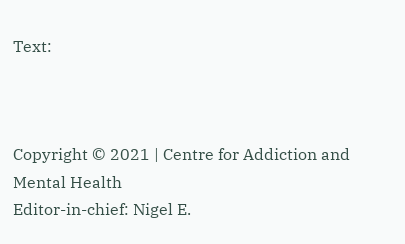Text:



Copyright © 2021 | Centre for Addiction and Mental Health
Editor-in-chief: Nigel E.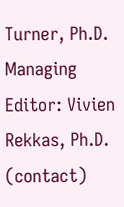Turner, Ph.D.
Managing Editor: Vivien Rekkas, Ph.D. (contact)